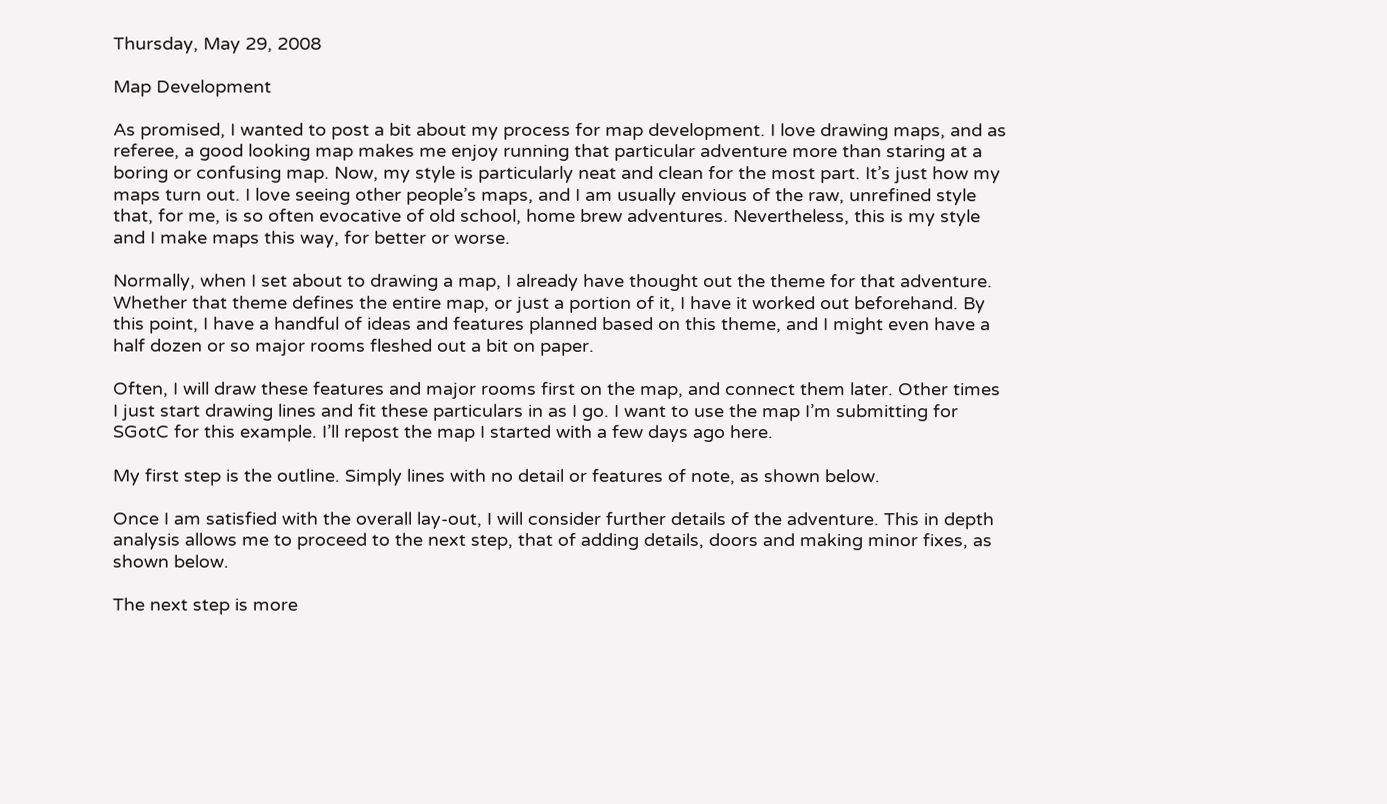Thursday, May 29, 2008

Map Development

As promised, I wanted to post a bit about my process for map development. I love drawing maps, and as referee, a good looking map makes me enjoy running that particular adventure more than staring at a boring or confusing map. Now, my style is particularly neat and clean for the most part. It’s just how my maps turn out. I love seeing other people’s maps, and I am usually envious of the raw, unrefined style that, for me, is so often evocative of old school, home brew adventures. Nevertheless, this is my style and I make maps this way, for better or worse.

Normally, when I set about to drawing a map, I already have thought out the theme for that adventure. Whether that theme defines the entire map, or just a portion of it, I have it worked out beforehand. By this point, I have a handful of ideas and features planned based on this theme, and I might even have a half dozen or so major rooms fleshed out a bit on paper.

Often, I will draw these features and major rooms first on the map, and connect them later. Other times I just start drawing lines and fit these particulars in as I go. I want to use the map I’m submitting for SGotC for this example. I’ll repost the map I started with a few days ago here.

My first step is the outline. Simply lines with no detail or features of note, as shown below.

Once I am satisfied with the overall lay-out, I will consider further details of the adventure. This in depth analysis allows me to proceed to the next step, that of adding details, doors and making minor fixes, as shown below.

The next step is more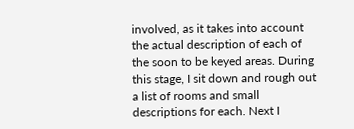involved, as it takes into account the actual description of each of the soon to be keyed areas. During this stage, I sit down and rough out a list of rooms and small descriptions for each. Next I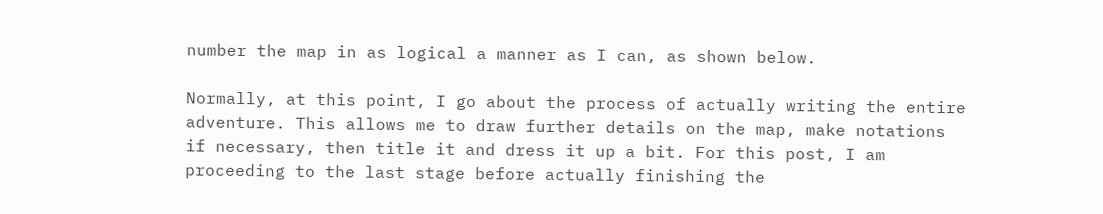number the map in as logical a manner as I can, as shown below.

Normally, at this point, I go about the process of actually writing the entire adventure. This allows me to draw further details on the map, make notations if necessary, then title it and dress it up a bit. For this post, I am proceeding to the last stage before actually finishing the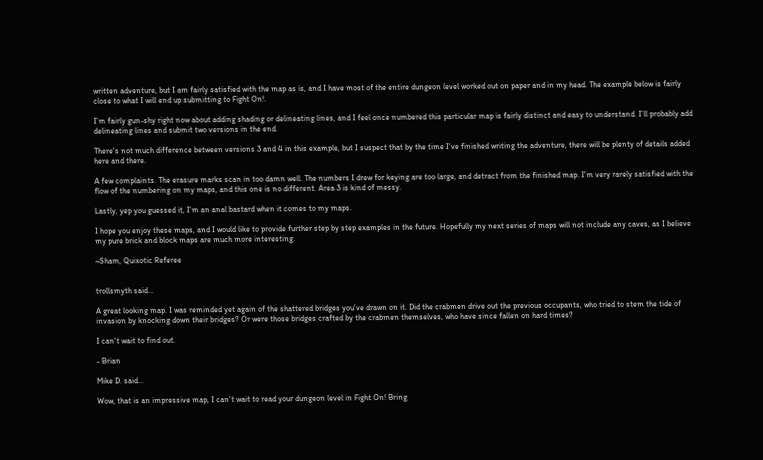written adventure, but I am fairly satisfied with the map as is, and I have most of the entire dungeon level worked out on paper and in my head. The example below is fairly close to what I will end up submitting to Fight On!.

I’m fairly gun-shy right now about adding shading or delineating lines, and I feel once numbered this particular map is fairly distinct and easy to understand. I’ll probably add delineating lines and submit two versions in the end.

There's not much difference between versions 3 and 4 in this example, but I suspect that by the time I've finished writing the adventure, there will be plenty of details added here and there.

A few complaints. The erasure marks scan in too damn well. The numbers I drew for keying are too large, and detract from the finished map. I'm very rarely satisfied with the flow of the numbering on my maps, and this one is no different. Area 3 is kind of messy.

Lastly, yep you guessed it, I'm an anal bastard when it comes to my maps.

I hope you enjoy these maps, and I would like to provide further step by step examples in the future. Hopefully my next series of maps will not include any caves, as I believe my pure brick and block maps are much more interesting.

~Sham, Quixotic Referee


trollsmyth said...

A great looking map. I was reminded yet again of the shattered bridges you've drawn on it. Did the crabmen drive out the previous occupants, who tried to stem the tide of invasion by knocking down their bridges? Or were those bridges crafted by the crabmen themselves, who have since fallen on hard times?

I can't wait to find out.

- Brian

Mike D. said...

Wow, that is an impressive map, I can't wait to read your dungeon level in Fight On! Bring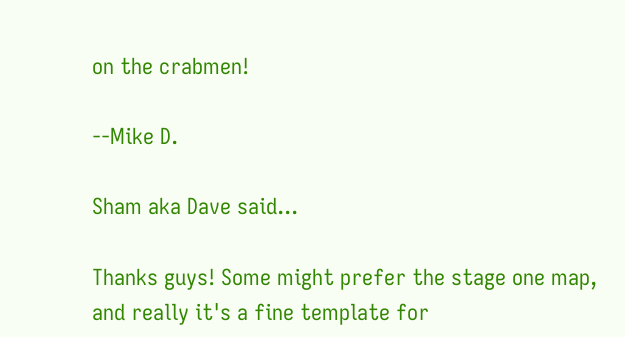on the crabmen!

--Mike D.

Sham aka Dave said...

Thanks guys! Some might prefer the stage one map, and really it's a fine template for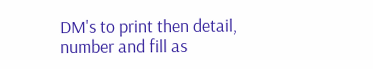DM's to print then detail, number and fill as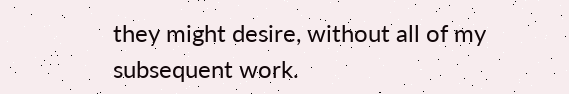they might desire, without all of my subsequent work.